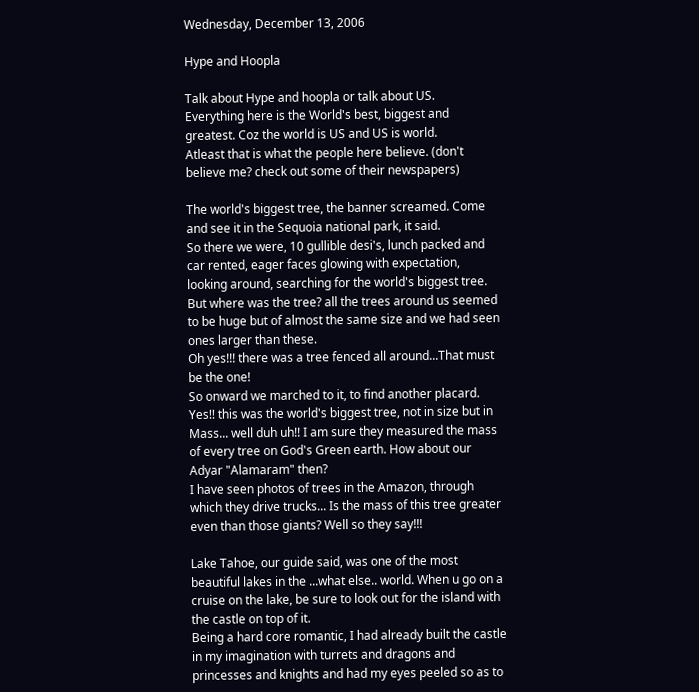Wednesday, December 13, 2006

Hype and Hoopla

Talk about Hype and hoopla or talk about US.
Everything here is the World's best, biggest and greatest. Coz the world is US and US is world.
Atleast that is what the people here believe. (don't believe me? check out some of their newspapers)

The world's biggest tree, the banner screamed. Come and see it in the Sequoia national park, it said.
So there we were, 10 gullible desi's, lunch packed and car rented, eager faces glowing with expectation, looking around, searching for the world's biggest tree.
But where was the tree? all the trees around us seemed to be huge but of almost the same size and we had seen ones larger than these.
Oh yes!!! there was a tree fenced all around...That must be the one!
So onward we marched to it, to find another placard. Yes!! this was the world's biggest tree, not in size but in Mass... well duh uh!! I am sure they measured the mass of every tree on God's Green earth. How about our Adyar "Alamaram" then?
I have seen photos of trees in the Amazon, through which they drive trucks... Is the mass of this tree greater even than those giants? Well so they say!!!

Lake Tahoe, our guide said, was one of the most beautiful lakes in the ...what else.. world. When u go on a cruise on the lake, be sure to look out for the island with the castle on top of it.
Being a hard core romantic, I had already built the castle in my imagination with turrets and dragons and princesses and knights and had my eyes peeled so as to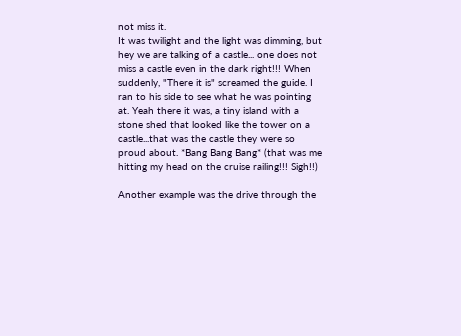not miss it.
It was twilight and the light was dimming, but hey we are talking of a castle... one does not miss a castle even in the dark right!!! When suddenly, "There it is" screamed the guide. I ran to his side to see what he was pointing at. Yeah there it was, a tiny island with a stone shed that looked like the tower on a castle...that was the castle they were so proud about. *Bang Bang Bang* (that was me hitting my head on the cruise railing!!! Sigh!!)

Another example was the drive through the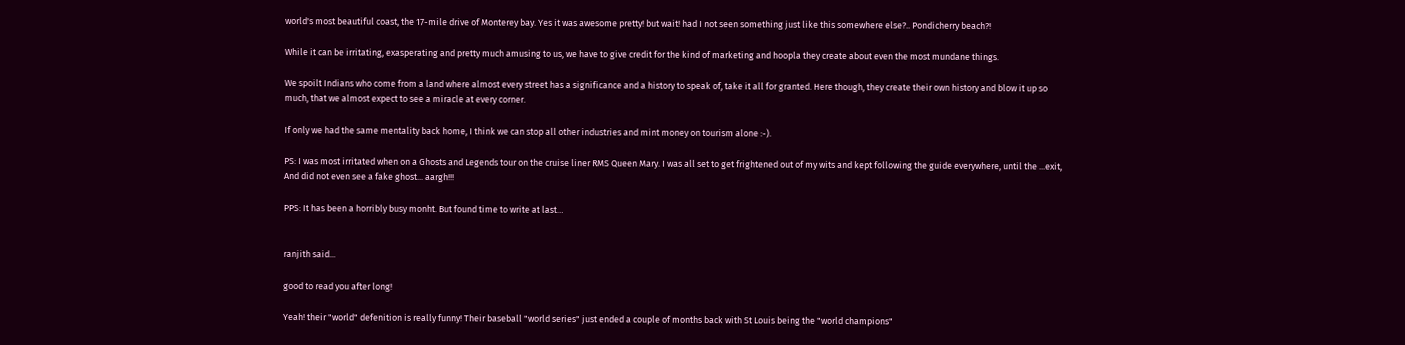world's most beautiful coast, the 17-mile drive of Monterey bay. Yes it was awesome pretty! but wait! had I not seen something just like this somewhere else?.. Pondicherry beach?!

While it can be irritating, exasperating and pretty much amusing to us, we have to give credit for the kind of marketing and hoopla they create about even the most mundane things.

We spoilt Indians who come from a land where almost every street has a significance and a history to speak of, take it all for granted. Here though, they create their own history and blow it up so much, that we almost expect to see a miracle at every corner.

If only we had the same mentality back home, I think we can stop all other industries and mint money on tourism alone :-).

PS: I was most irritated when on a Ghosts and Legends tour on the cruise liner RMS Queen Mary. I was all set to get frightened out of my wits and kept following the guide everywhere, until the ...exit, And did not even see a fake ghost... aargh!!!

PPS: It has been a horribly busy monht. But found time to write at last…


ranjith said...

good to read you after long!

Yeah! their "world" defenition is really funny! Their baseball "world series" just ended a couple of months back with St Louis being the "world champions"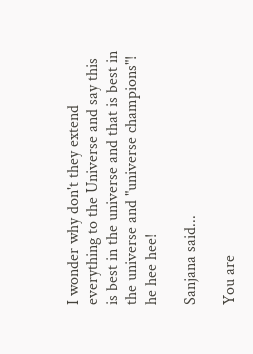I wonder why don't they extend everything to the Universe and say this is best in the universe and that is best in the universe and "universe champions"!
he hee hee!

Sanjana said...

You are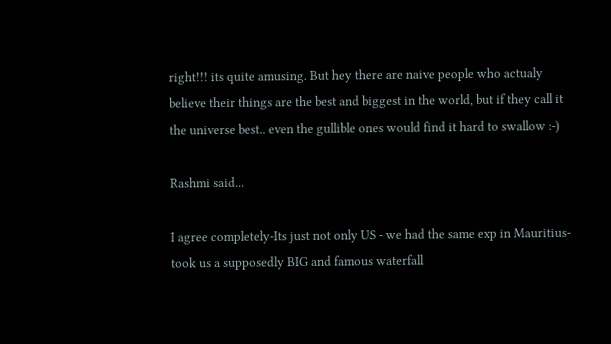right!!! its quite amusing. But hey there are naive people who actualy believe their things are the best and biggest in the world, but if they call it the universe best.. even the gullible ones would find it hard to swallow :-)

Rashmi said...

I agree completely-Its just not only US - we had the same exp in Mauritius- took us a supposedly BIG and famous waterfall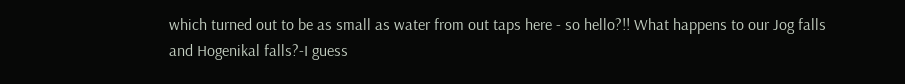which turned out to be as small as water from out taps here - so hello?!! What happens to our Jog falls and Hogenikal falls?-I guess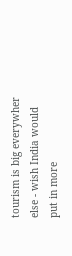tourism is big everywher else - wish India would put in more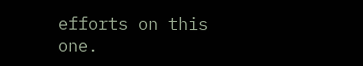efforts on this one.